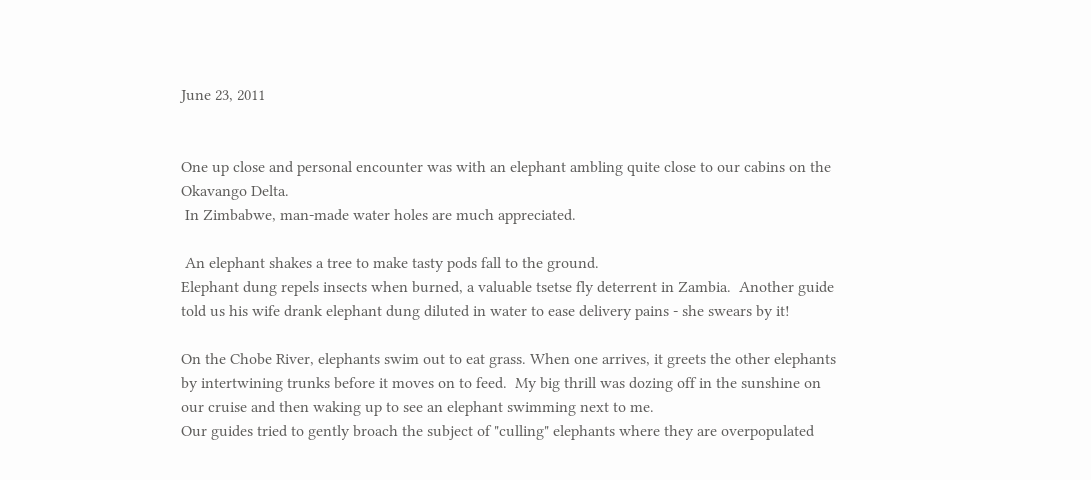June 23, 2011


One up close and personal encounter was with an elephant ambling quite close to our cabins on the Okavango Delta.
 In Zimbabwe, man-made water holes are much appreciated.

 An elephant shakes a tree to make tasty pods fall to the ground.
Elephant dung repels insects when burned, a valuable tsetse fly deterrent in Zambia.  Another guide told us his wife drank elephant dung diluted in water to ease delivery pains - she swears by it!

On the Chobe River, elephants swim out to eat grass. When one arrives, it greets the other elephants by intertwining trunks before it moves on to feed.  My big thrill was dozing off in the sunshine on our cruise and then waking up to see an elephant swimming next to me.
Our guides tried to gently broach the subject of "culling" elephants where they are overpopulated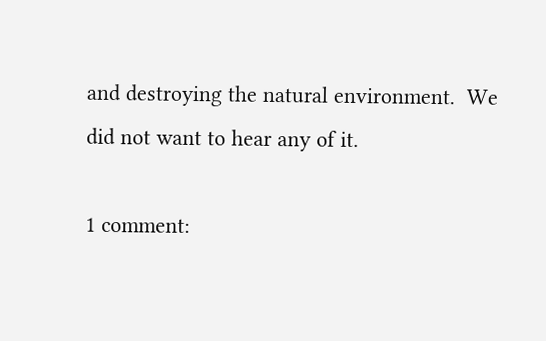and destroying the natural environment.  We did not want to hear any of it.

1 comment: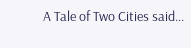A Tale of Two Cities said...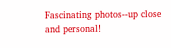Fascinating photos--up close and personal!